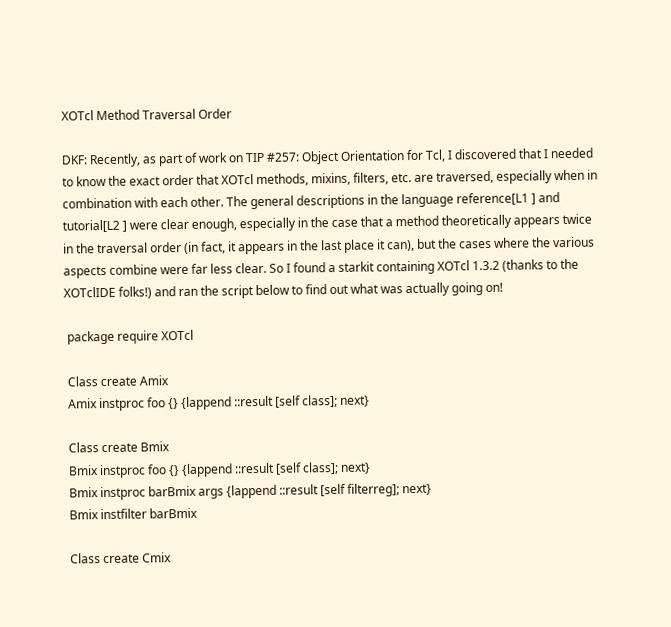XOTcl Method Traversal Order

DKF: Recently, as part of work on TIP #257: Object Orientation for Tcl, I discovered that I needed to know the exact order that XOTcl methods, mixins, filters, etc. are traversed, especially when in combination with each other. The general descriptions in the language reference[L1 ] and tutorial[L2 ] were clear enough, especially in the case that a method theoretically appears twice in the traversal order (in fact, it appears in the last place it can), but the cases where the various aspects combine were far less clear. So I found a starkit containing XOTcl 1.3.2 (thanks to the XOTclIDE folks!) and ran the script below to find out what was actually going on!

 package require XOTcl

 Class create Amix
 Amix instproc foo {} {lappend ::result [self class]; next}

 Class create Bmix
 Bmix instproc foo {} {lappend ::result [self class]; next}
 Bmix instproc barBmix args {lappend ::result [self filterreg]; next}
 Bmix instfilter barBmix

 Class create Cmix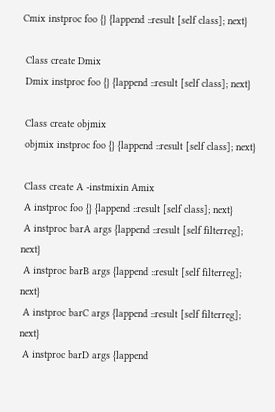Cmix instproc foo {} {lappend ::result [self class]; next}

 Class create Dmix
 Dmix instproc foo {} {lappend ::result [self class]; next}

 Class create objmix
 objmix instproc foo {} {lappend ::result [self class]; next}

 Class create A -instmixin Amix
 A instproc foo {} {lappend ::result [self class]; next}
 A instproc barA args {lappend ::result [self filterreg]; next}
 A instproc barB args {lappend ::result [self filterreg]; next}
 A instproc barC args {lappend ::result [self filterreg]; next}
 A instproc barD args {lappend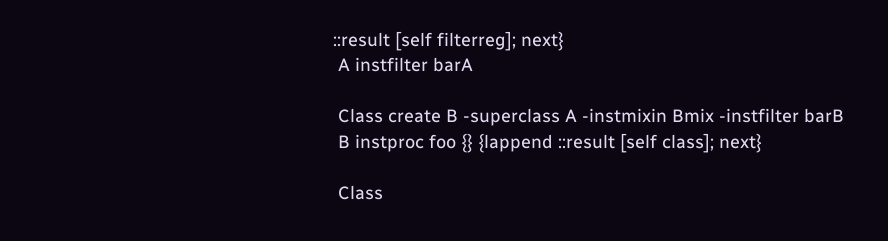::result [self filterreg]; next}
 A instfilter barA

 Class create B -superclass A -instmixin Bmix -instfilter barB
 B instproc foo {} {lappend ::result [self class]; next}

 Class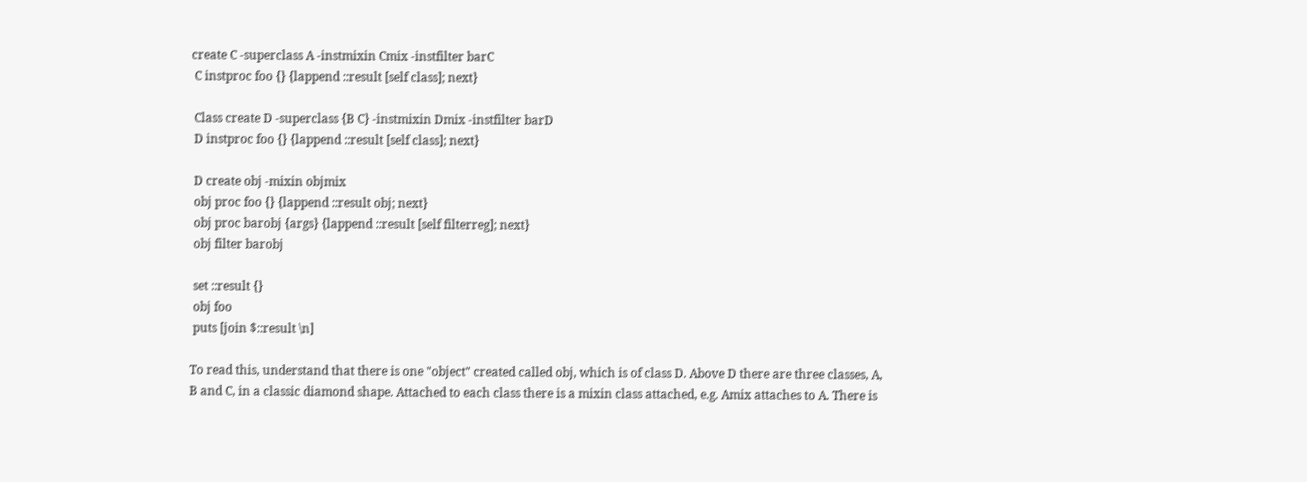create C -superclass A -instmixin Cmix -instfilter barC
 C instproc foo {} {lappend ::result [self class]; next}

 Class create D -superclass {B C} -instmixin Dmix -instfilter barD
 D instproc foo {} {lappend ::result [self class]; next}

 D create obj -mixin objmix
 obj proc foo {} {lappend ::result obj; next}
 obj proc barobj {args} {lappend ::result [self filterreg]; next}
 obj filter barobj

 set ::result {}
 obj foo
 puts [join $::result \n]

To read this, understand that there is one "object" created called obj, which is of class D. Above D there are three classes, A, B and C, in a classic diamond shape. Attached to each class there is a mixin class attached, e.g. Amix attaches to A. There is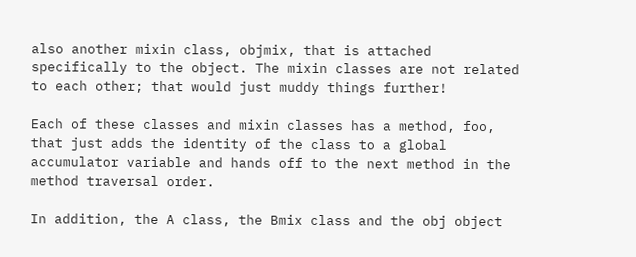also another mixin class, objmix, that is attached specifically to the object. The mixin classes are not related to each other; that would just muddy things further!

Each of these classes and mixin classes has a method, foo, that just adds the identity of the class to a global accumulator variable and hands off to the next method in the method traversal order.

In addition, the A class, the Bmix class and the obj object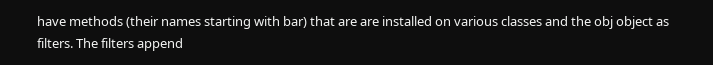have methods (their names starting with bar) that are are installed on various classes and the obj object as filters. The filters append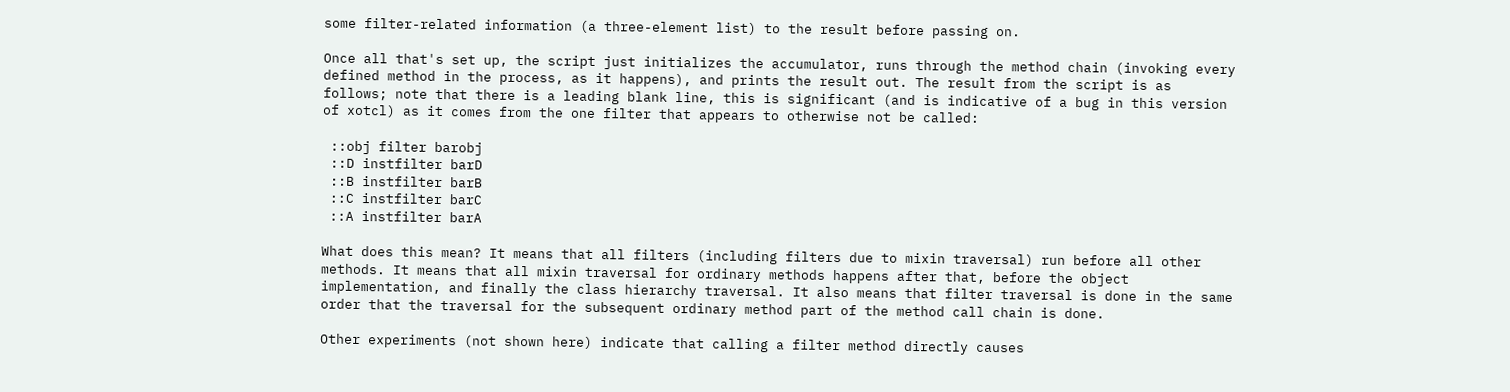some filter-related information (a three-element list) to the result before passing on.

Once all that's set up, the script just initializes the accumulator, runs through the method chain (invoking every defined method in the process, as it happens), and prints the result out. The result from the script is as follows; note that there is a leading blank line, this is significant (and is indicative of a bug in this version of xotcl) as it comes from the one filter that appears to otherwise not be called:

 ::obj filter barobj
 ::D instfilter barD
 ::B instfilter barB
 ::C instfilter barC
 ::A instfilter barA

What does this mean? It means that all filters (including filters due to mixin traversal) run before all other methods. It means that all mixin traversal for ordinary methods happens after that, before the object implementation, and finally the class hierarchy traversal. It also means that filter traversal is done in the same order that the traversal for the subsequent ordinary method part of the method call chain is done.

Other experiments (not shown here) indicate that calling a filter method directly causes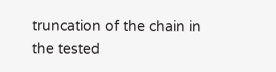truncation of the chain in the tested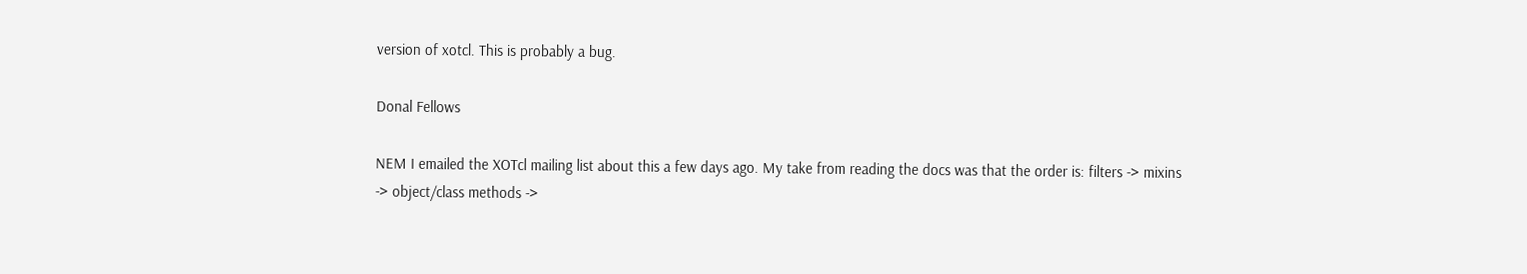version of xotcl. This is probably a bug.

Donal Fellows

NEM I emailed the XOTcl mailing list about this a few days ago. My take from reading the docs was that the order is: filters -> mixins -> object/class methods ->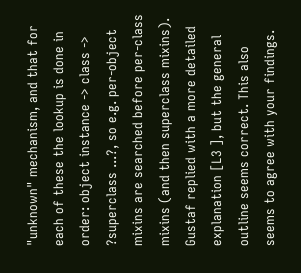"unknown" mechanism, and that for each of these the lookup is done in order: object instance -> class -> ?superclass ...?, so e.g. per-object mixins are searched before per-class mixins (and then superclass mixins). Gustaf replied with a more detailed explanation [L3 ], but the general outline seems correct. This also seems to agree with your findings.